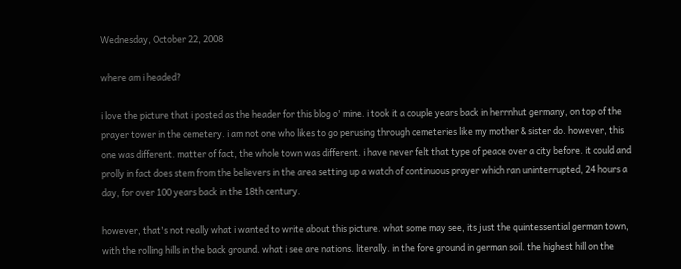Wednesday, October 22, 2008

where am i headed?

i love the picture that i posted as the header for this blog o' mine. i took it a couple years back in herrnhut germany, on top of the prayer tower in the cemetery. i am not one who likes to go perusing through cemeteries like my mother & sister do. however, this one was different. matter of fact, the whole town was different. i have never felt that type of peace over a city before. it could and prolly in fact does stem from the believers in the area setting up a watch of continuous prayer which ran uninterrupted, 24 hours a day, for over 100 years back in the 18th century.

however, that's not really what i wanted to write about this picture. what some may see, its just the quintessential german town, with the rolling hills in the back ground. what i see are nations. literally. in the fore ground in german soil. the highest hill on the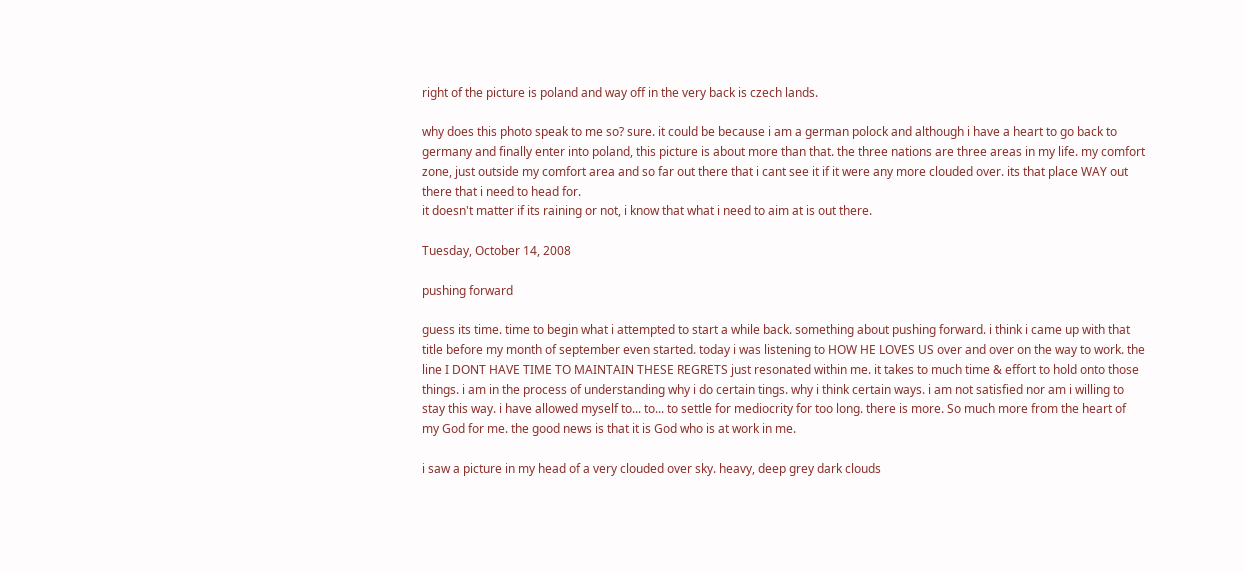right of the picture is poland and way off in the very back is czech lands.

why does this photo speak to me so? sure. it could be because i am a german polock and although i have a heart to go back to germany and finally enter into poland, this picture is about more than that. the three nations are three areas in my life. my comfort zone, just outside my comfort area and so far out there that i cant see it if it were any more clouded over. its that place WAY out there that i need to head for.
it doesn't matter if its raining or not, i know that what i need to aim at is out there.

Tuesday, October 14, 2008

pushing forward

guess its time. time to begin what i attempted to start a while back. something about pushing forward. i think i came up with that title before my month of september even started. today i was listening to HOW HE LOVES US over and over on the way to work. the line I DONT HAVE TIME TO MAINTAIN THESE REGRETS just resonated within me. it takes to much time & effort to hold onto those things. i am in the process of understanding why i do certain tings. why i think certain ways. i am not satisfied nor am i willing to stay this way. i have allowed myself to... to... to settle for mediocrity for too long. there is more. So much more from the heart of my God for me. the good news is that it is God who is at work in me.

i saw a picture in my head of a very clouded over sky. heavy, deep grey dark clouds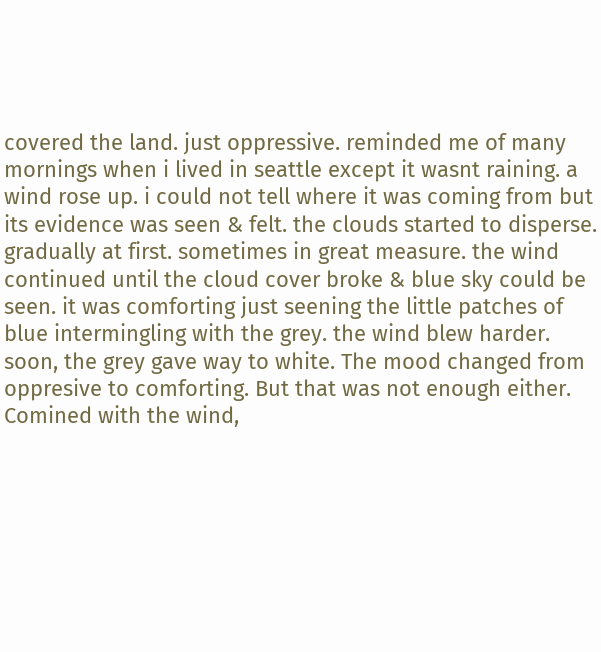covered the land. just oppressive. reminded me of many mornings when i lived in seattle except it wasnt raining. a wind rose up. i could not tell where it was coming from but its evidence was seen & felt. the clouds started to disperse. gradually at first. sometimes in great measure. the wind continued until the cloud cover broke & blue sky could be seen. it was comforting just seening the little patches of blue intermingling with the grey. the wind blew harder. soon, the grey gave way to white. The mood changed from oppresive to comforting. But that was not enough either. Comined with the wind,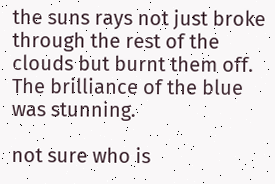the suns rays not just broke through the rest of the clouds but burnt them off. The brilliance of the blue was stunning.

not sure who is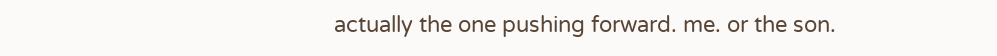actually the one pushing forward. me. or the son.